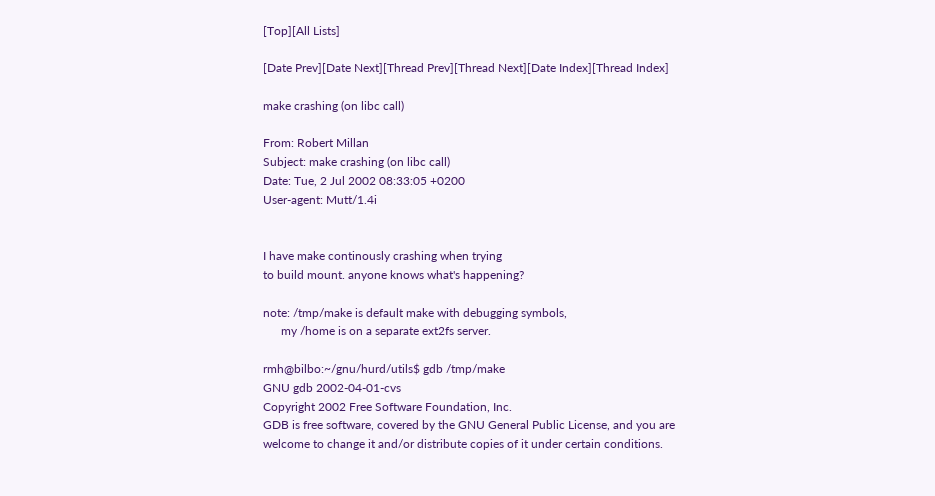[Top][All Lists]

[Date Prev][Date Next][Thread Prev][Thread Next][Date Index][Thread Index]

make crashing (on libc call)

From: Robert Millan
Subject: make crashing (on libc call)
Date: Tue, 2 Jul 2002 08:33:05 +0200
User-agent: Mutt/1.4i


I have make continously crashing when trying
to build mount. anyone knows what's happening?

note: /tmp/make is default make with debugging symbols,
      my /home is on a separate ext2fs server.

rmh@bilbo:~/gnu/hurd/utils$ gdb /tmp/make
GNU gdb 2002-04-01-cvs
Copyright 2002 Free Software Foundation, Inc.
GDB is free software, covered by the GNU General Public License, and you are
welcome to change it and/or distribute copies of it under certain conditions.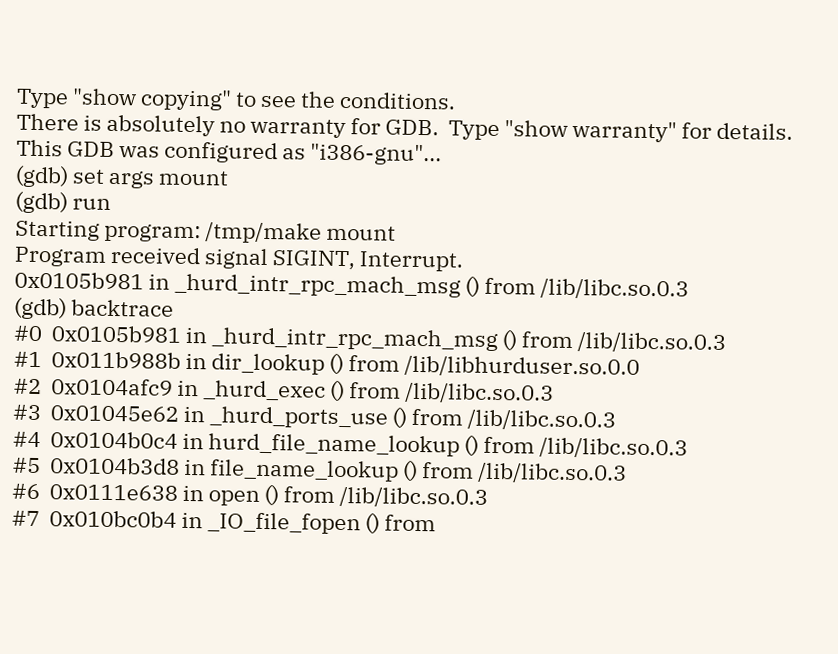Type "show copying" to see the conditions.
There is absolutely no warranty for GDB.  Type "show warranty" for details.
This GDB was configured as "i386-gnu"...
(gdb) set args mount
(gdb) run
Starting program: /tmp/make mount
Program received signal SIGINT, Interrupt.
0x0105b981 in _hurd_intr_rpc_mach_msg () from /lib/libc.so.0.3
(gdb) backtrace
#0  0x0105b981 in _hurd_intr_rpc_mach_msg () from /lib/libc.so.0.3
#1  0x011b988b in dir_lookup () from /lib/libhurduser.so.0.0
#2  0x0104afc9 in _hurd_exec () from /lib/libc.so.0.3
#3  0x01045e62 in _hurd_ports_use () from /lib/libc.so.0.3
#4  0x0104b0c4 in hurd_file_name_lookup () from /lib/libc.so.0.3
#5  0x0104b3d8 in file_name_lookup () from /lib/libc.so.0.3
#6  0x0111e638 in open () from /lib/libc.so.0.3
#7  0x010bc0b4 in _IO_file_fopen () from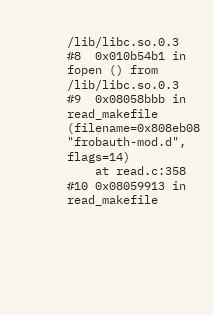/lib/libc.so.0.3
#8  0x010b54b1 in fopen () from /lib/libc.so.0.3
#9  0x08058bbb in read_makefile (filename=0x808eb08 "frobauth-mod.d", flags=14)
    at read.c:358
#10 0x08059913 in read_makefile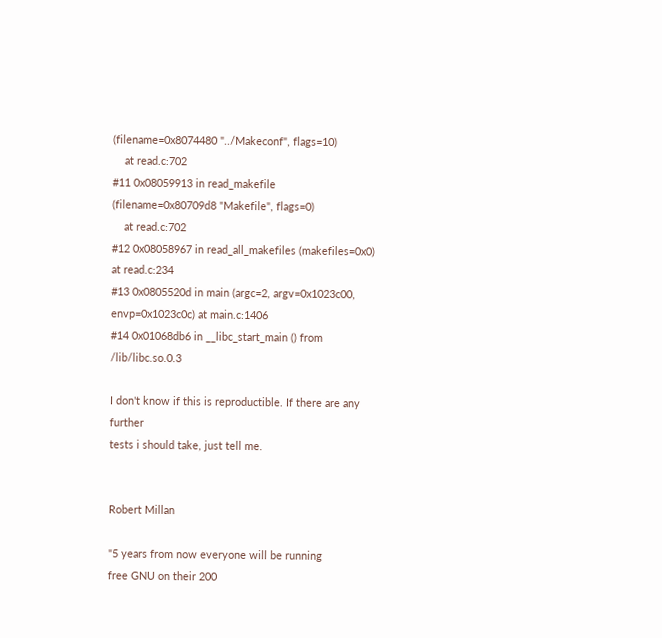(filename=0x8074480 "../Makeconf", flags=10)
    at read.c:702
#11 0x08059913 in read_makefile (filename=0x80709d8 "Makefile", flags=0)
    at read.c:702
#12 0x08058967 in read_all_makefiles (makefiles=0x0) at read.c:234
#13 0x0805520d in main (argc=2, argv=0x1023c00, envp=0x1023c0c) at main.c:1406
#14 0x01068db6 in __libc_start_main () from /lib/libc.so.0.3

I don't know if this is reproductible. If there are any further
tests i should take, just tell me.


Robert Millan

"5 years from now everyone will be running
free GNU on their 200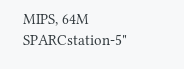MIPS, 64M SPARCstation-5"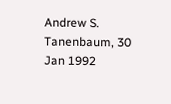Andrew S. Tanenbaum, 30 Jan 1992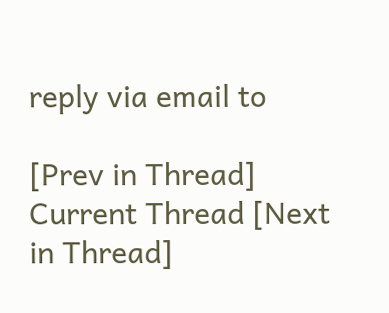reply via email to

[Prev in Thread] Current Thread [Next in Thread]